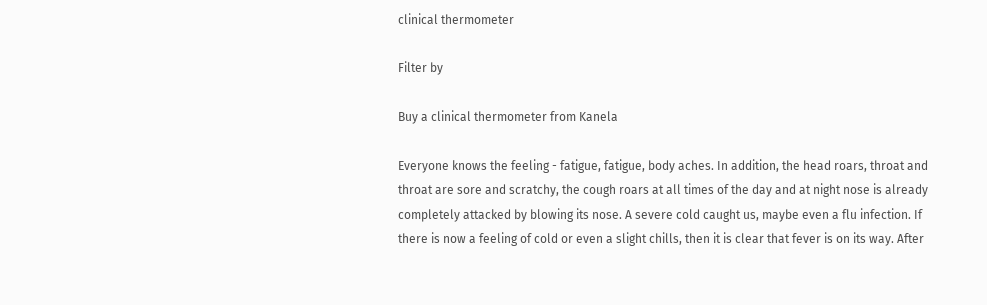clinical thermometer

Filter by

Buy a clinical thermometer from Kanela

Everyone knows the feeling - fatigue, fatigue, body aches. In addition, the head roars, throat and throat are sore and scratchy, the cough roars at all times of the day and at night nose is already completely attacked by blowing its nose. A severe cold caught us, maybe even a flu infection. If there is now a feeling of cold or even a slight chills, then it is clear that fever is on its way. After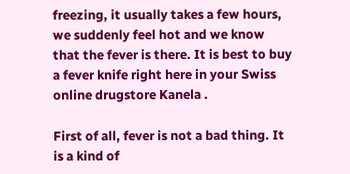freezing, it usually takes a few hours, we suddenly feel hot and we know that the fever is there. It is best to buy a fever knife right here in your Swiss online drugstore Kanela .

First of all, fever is not a bad thing. It is a kind of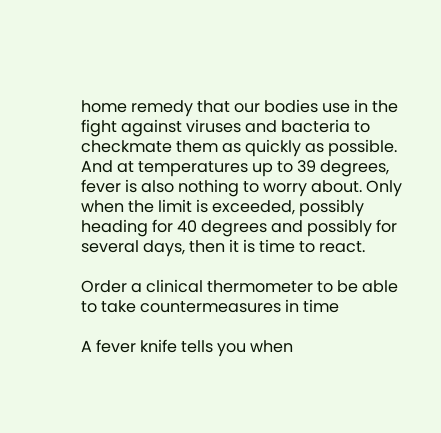home remedy that our bodies use in the fight against viruses and bacteria to checkmate them as quickly as possible. And at temperatures up to 39 degrees, fever is also nothing to worry about. Only when the limit is exceeded, possibly heading for 40 degrees and possibly for several days, then it is time to react.

Order a clinical thermometer to be able to take countermeasures in time

A fever knife tells you when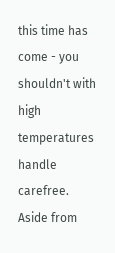this time has come - you shouldn't with high temperatures handle carefree. Aside from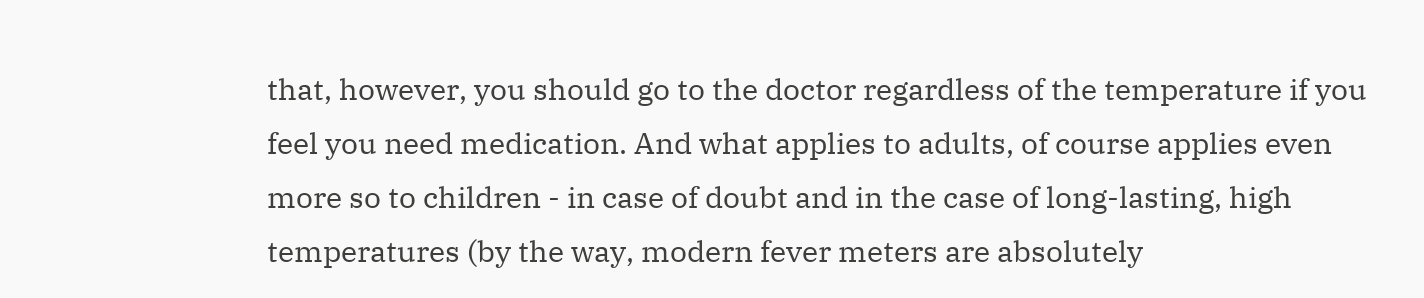that, however, you should go to the doctor regardless of the temperature if you feel you need medication. And what applies to adults, of course applies even more so to children - in case of doubt and in the case of long-lasting, high temperatures (by the way, modern fever meters are absolutely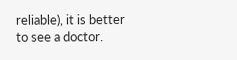reliable), it is better to see a doctor.